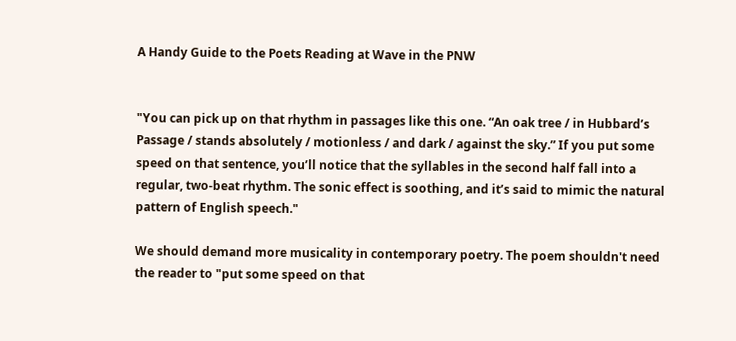A Handy Guide to the Poets Reading at Wave in the PNW


"You can pick up on that rhythm in passages like this one. “An oak tree / in Hubbard’s Passage / stands absolutely / motionless / and dark / against the sky.” If you put some speed on that sentence, you’ll notice that the syllables in the second half fall into a regular, two-beat rhythm. The sonic effect is soothing, and it’s said to mimic the natural pattern of English speech."

We should demand more musicality in contemporary poetry. The poem shouldn't need the reader to "put some speed on that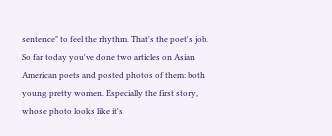sentence" to feel the rhythm. That's the poet's job.
So far today you've done two articles on Asian American poets and posted photos of them: both young pretty women. Especially the first story, whose photo looks like it's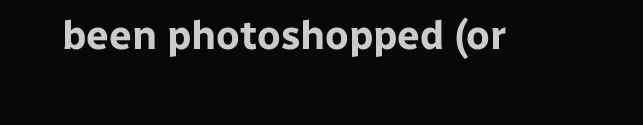been photoshopped (or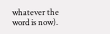whatever the word is now).